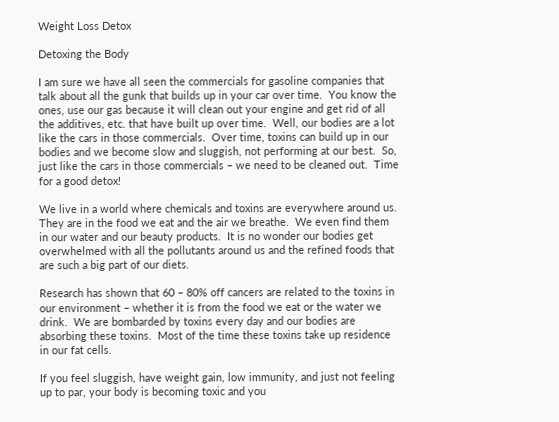Weight Loss Detox

Detoxing the Body

I am sure we have all seen the commercials for gasoline companies that talk about all the gunk that builds up in your car over time.  You know the ones, use our gas because it will clean out your engine and get rid of all the additives, etc. that have built up over time.  Well, our bodies are a lot like the cars in those commercials.  Over time, toxins can build up in our bodies and we become slow and sluggish, not performing at our best.  So, just like the cars in those commercials – we need to be cleaned out.  Time for a good detox!

We live in a world where chemicals and toxins are everywhere around us.  They are in the food we eat and the air we breathe.  We even find them in our water and our beauty products.  It is no wonder our bodies get overwhelmed with all the pollutants around us and the refined foods that are such a big part of our diets.

Research has shown that 60 – 80% off cancers are related to the toxins in our environment – whether it is from the food we eat or the water we drink.  We are bombarded by toxins every day and our bodies are absorbing these toxins.  Most of the time these toxins take up residence in our fat cells.

If you feel sluggish, have weight gain, low immunity, and just not feeling up to par, your body is becoming toxic and you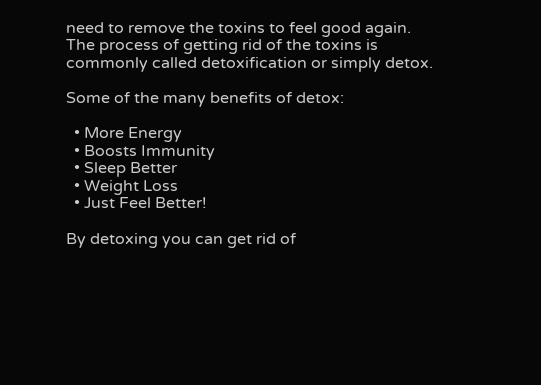need to remove the toxins to feel good again.  The process of getting rid of the toxins is commonly called detoxification or simply detox.

Some of the many benefits of detox:

  • More Energy
  • Boosts Immunity
  • Sleep Better
  • Weight Loss
  • Just Feel Better!

By detoxing you can get rid of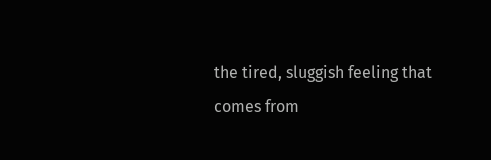the tired, sluggish feeling that comes from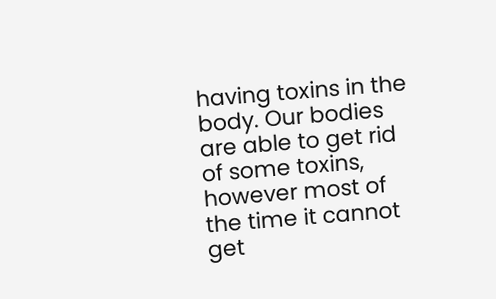having toxins in the body. Our bodies are able to get rid of some toxins, however most of the time it cannot get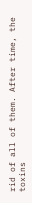rid of all of them. After time, the toxins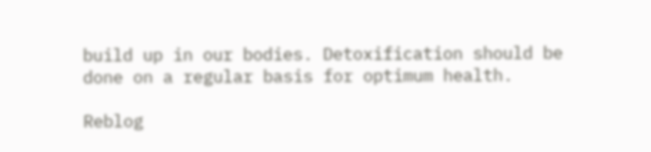build up in our bodies. Detoxification should be done on a regular basis for optimum health.

Reblog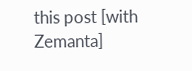this post [with Zemanta]